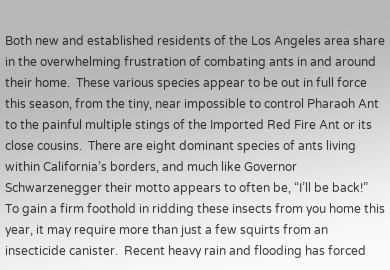Both new and established residents of the Los Angeles area share in the overwhelming frustration of combating ants in and around their home.  These various species appear to be out in full force this season, from the tiny, near impossible to control Pharaoh Ant to the painful multiple stings of the Imported Red Fire Ant or its close cousins.  There are eight dominant species of ants living within California’s borders, and much like Governor Schwarzenegger their motto appears to often be, “I’ll be back!”  To gain a firm foothold in ridding these insects from you home this year, it may require more than just a few squirts from an insecticide canister.  Recent heavy rain and flooding has forced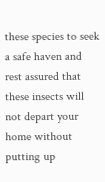these species to seek a safe haven and rest assured that these insects will not depart your home without putting up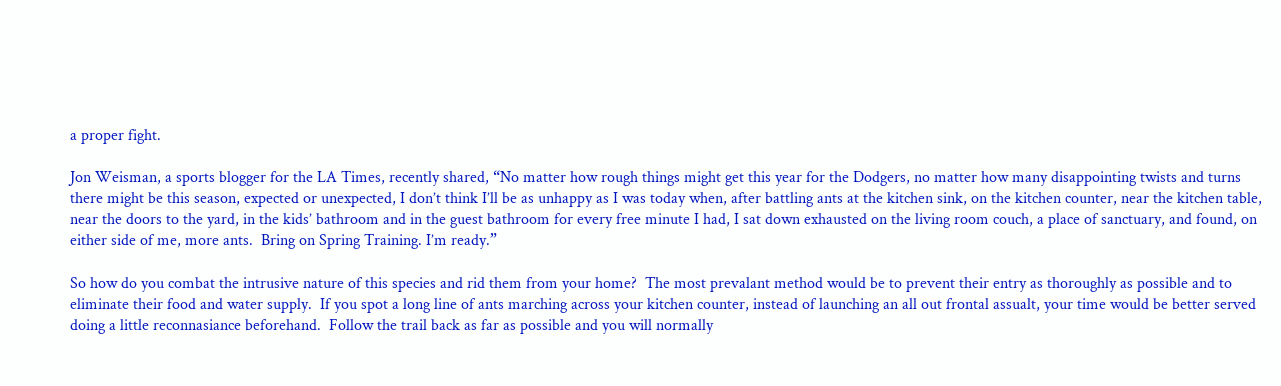a proper fight.

Jon Weisman, a sports blogger for the LA Times, recently shared, “No matter how rough things might get this year for the Dodgers, no matter how many disappointing twists and turns there might be this season, expected or unexpected, I don’t think I’ll be as unhappy as I was today when, after battling ants at the kitchen sink, on the kitchen counter, near the kitchen table, near the doors to the yard, in the kids’ bathroom and in the guest bathroom for every free minute I had, I sat down exhausted on the living room couch, a place of sanctuary, and found, on either side of me, more ants.  Bring on Spring Training. I’m ready.”

So how do you combat the intrusive nature of this species and rid them from your home?  The most prevalant method would be to prevent their entry as thoroughly as possible and to eliminate their food and water supply.  If you spot a long line of ants marching across your kitchen counter, instead of launching an all out frontal assualt, your time would be better served doing a little reconnasiance beforehand.  Follow the trail back as far as possible and you will normally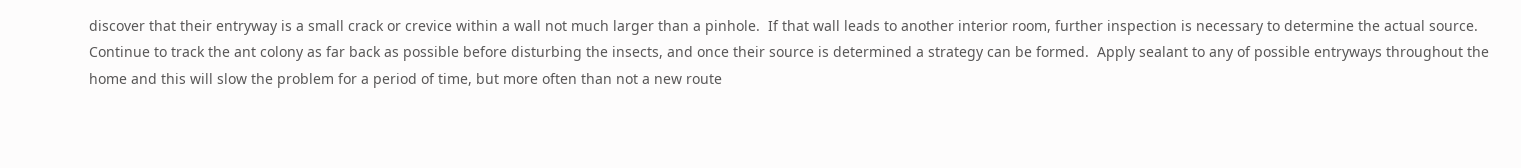discover that their entryway is a small crack or crevice within a wall not much larger than a pinhole.  If that wall leads to another interior room, further inspection is necessary to determine the actual source.  Continue to track the ant colony as far back as possible before disturbing the insects, and once their source is determined a strategy can be formed.  Apply sealant to any of possible entryways throughout the home and this will slow the problem for a period of time, but more often than not a new route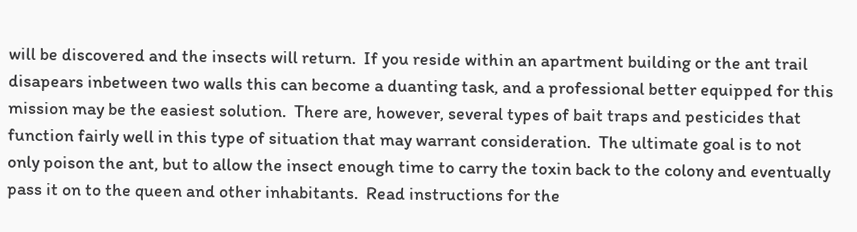will be discovered and the insects will return.  If you reside within an apartment building or the ant trail disapears inbetween two walls this can become a duanting task, and a professional better equipped for this mission may be the easiest solution.  There are, however, several types of bait traps and pesticides that function fairly well in this type of situation that may warrant consideration.  The ultimate goal is to not only poison the ant, but to allow the insect enough time to carry the toxin back to the colony and eventually pass it on to the queen and other inhabitants.  Read instructions for the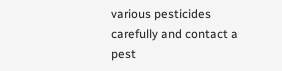various pesticides carefully and contact a pest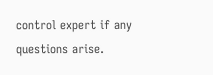control expert if any questions arise.